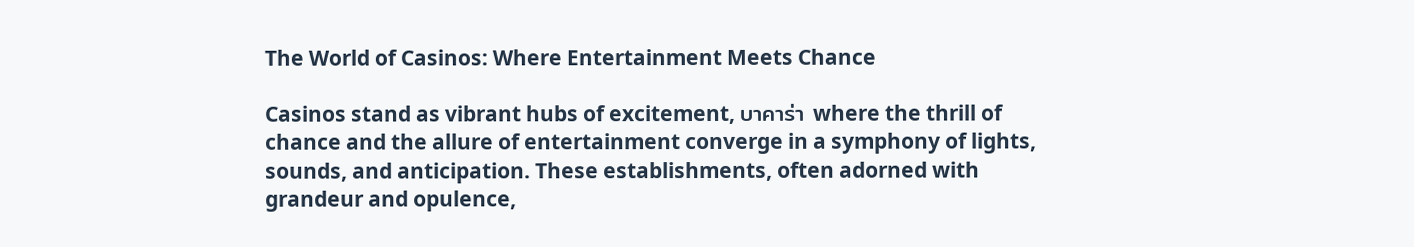The World of Casinos: Where Entertainment Meets Chance

Casinos stand as vibrant hubs of excitement, บาคาร่า where the thrill of chance and the allure of entertainment converge in a symphony of lights, sounds, and anticipation. These establishments, often adorned with grandeur and opulence,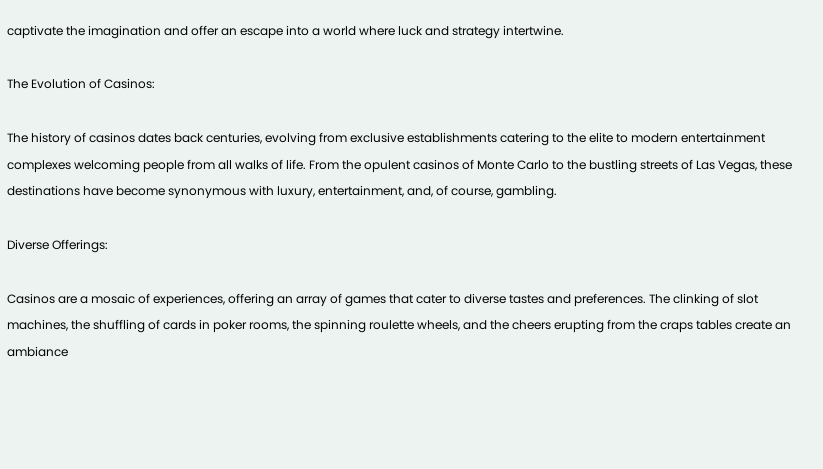captivate the imagination and offer an escape into a world where luck and strategy intertwine.

The Evolution of Casinos:

The history of casinos dates back centuries, evolving from exclusive establishments catering to the elite to modern entertainment complexes welcoming people from all walks of life. From the opulent casinos of Monte Carlo to the bustling streets of Las Vegas, these destinations have become synonymous with luxury, entertainment, and, of course, gambling.

Diverse Offerings:

Casinos are a mosaic of experiences, offering an array of games that cater to diverse tastes and preferences. The clinking of slot machines, the shuffling of cards in poker rooms, the spinning roulette wheels, and the cheers erupting from the craps tables create an ambiance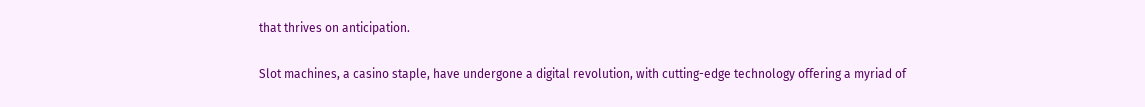that thrives on anticipation.

Slot machines, a casino staple, have undergone a digital revolution, with cutting-edge technology offering a myriad of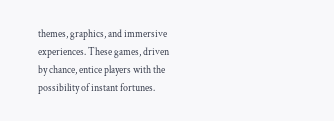themes, graphics, and immersive experiences. These games, driven by chance, entice players with the possibility of instant fortunes.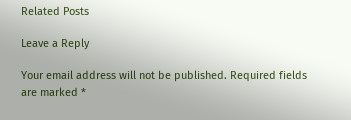Related Posts

Leave a Reply

Your email address will not be published. Required fields are marked *